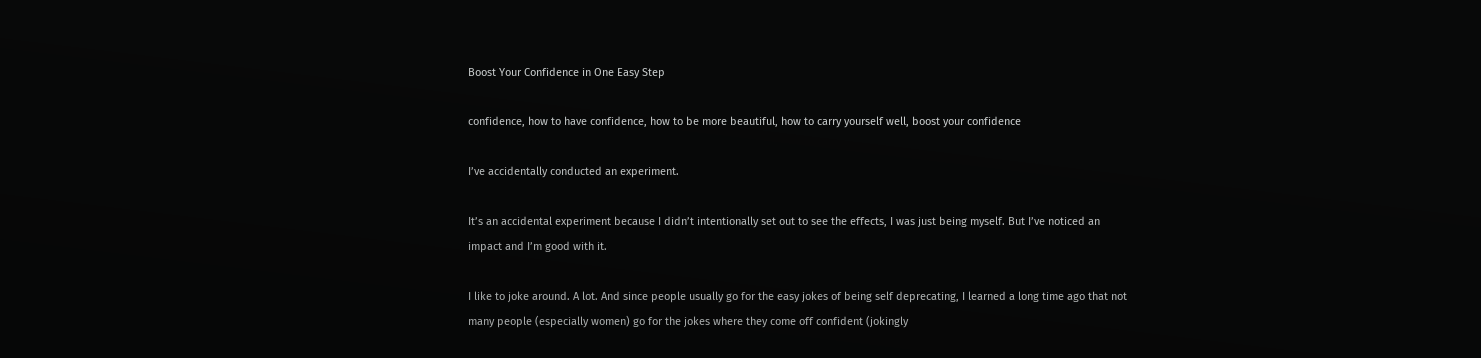Boost Your Confidence in One Easy Step

confidence, how to have confidence, how to be more beautiful, how to carry yourself well, boost your confidence

I’ve accidentally conducted an experiment.

It’s an accidental experiment because I didn’t intentionally set out to see the effects, I was just being myself. But I’ve noticed an impact and I’m good with it.

I like to joke around. A lot. And since people usually go for the easy jokes of being self deprecating, I learned a long time ago that not many people (especially women) go for the jokes where they come off confident (jokingly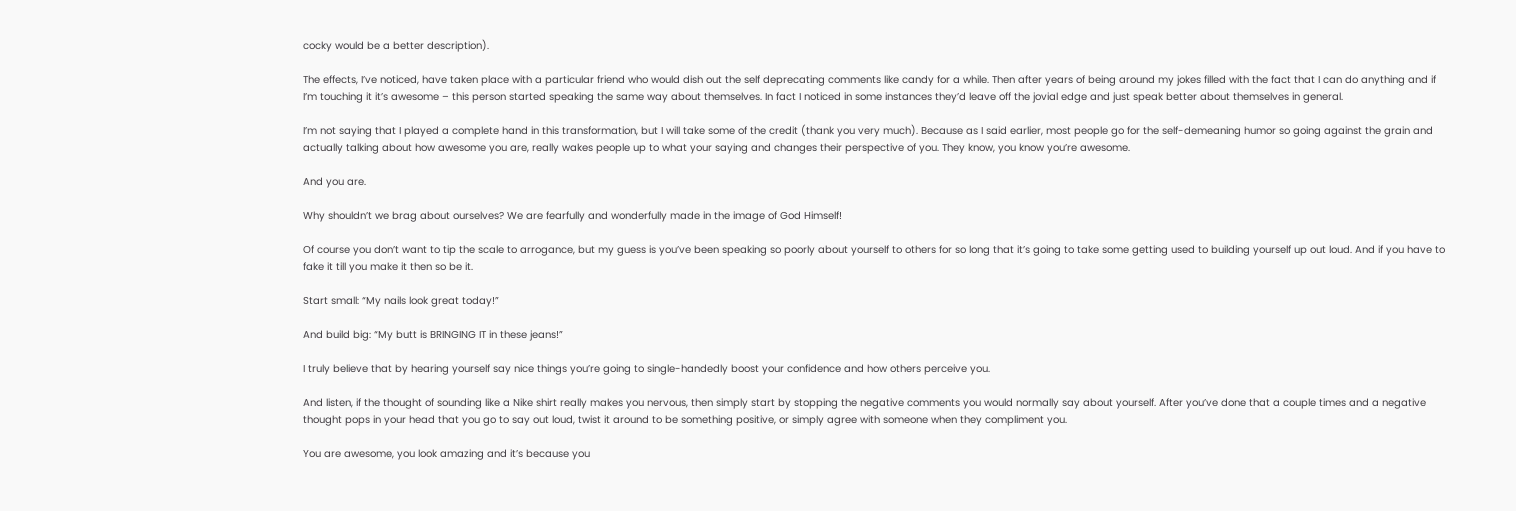cocky would be a better description).

The effects, I’ve noticed, have taken place with a particular friend who would dish out the self deprecating comments like candy for a while. Then after years of being around my jokes filled with the fact that I can do anything and if I’m touching it it’s awesome – this person started speaking the same way about themselves. In fact I noticed in some instances they’d leave off the jovial edge and just speak better about themselves in general.

I’m not saying that I played a complete hand in this transformation, but I will take some of the credit (thank you very much). Because as I said earlier, most people go for the self-demeaning humor so going against the grain and actually talking about how awesome you are, really wakes people up to what your saying and changes their perspective of you. They know, you know you’re awesome.

And you are.

Why shouldn’t we brag about ourselves? We are fearfully and wonderfully made in the image of God Himself!

Of course you don’t want to tip the scale to arrogance, but my guess is you’ve been speaking so poorly about yourself to others for so long that it’s going to take some getting used to building yourself up out loud. And if you have to fake it till you make it then so be it.

Start small: “My nails look great today!”

And build big: “My butt is BRINGING IT in these jeans!”

I truly believe that by hearing yourself say nice things you’re going to single-handedly boost your confidence and how others perceive you.

And listen, if the thought of sounding like a Nike shirt really makes you nervous, then simply start by stopping the negative comments you would normally say about yourself. After you’ve done that a couple times and a negative thought pops in your head that you go to say out loud, twist it around to be something positive, or simply agree with someone when they compliment you.

You are awesome, you look amazing and it’s because you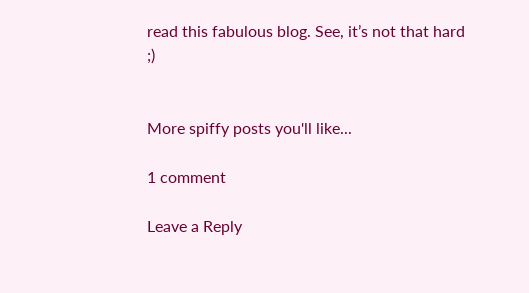read this fabulous blog. See, it’s not that hard ;)


More spiffy posts you'll like...

1 comment

Leave a Reply